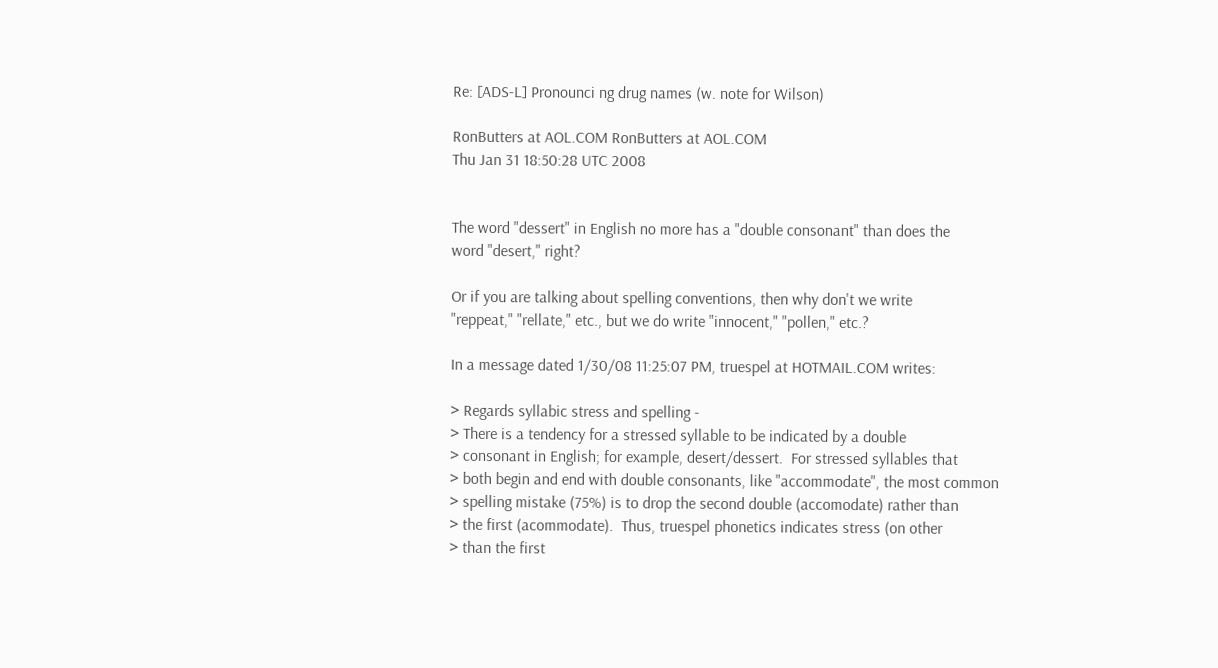Re: [ADS-L] Pronounci ng drug names (w. note for Wilson)

RonButters at AOL.COM RonButters at AOL.COM
Thu Jan 31 18:50:28 UTC 2008


The word "dessert" in English no more has a "double consonant" than does the
word "desert," right?

Or if you are talking about spelling conventions, then why don't we write
"reppeat," "rellate," etc., but we do write "innocent," "pollen," etc.?

In a message dated 1/30/08 11:25:07 PM, truespel at HOTMAIL.COM writes:

> Regards syllabic stress and spelling -
> There is a tendency for a stressed syllable to be indicated by a double
> consonant in English; for example, desert/dessert.  For stressed syllables that
> both begin and end with double consonants, like "accommodate", the most common
> spelling mistake (75%) is to drop the second double (accomodate) rather than
> the first (acommodate).  Thus, truespel phonetics indicates stress (on other
> than the first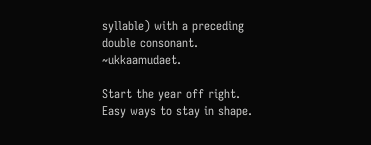syllable) with a preceding double consonant. ~ukkaamudaet.

Start the year off right.  Easy ways to stay in shape.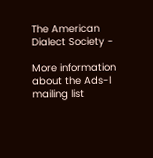The American Dialect Society -

More information about the Ads-l mailing list